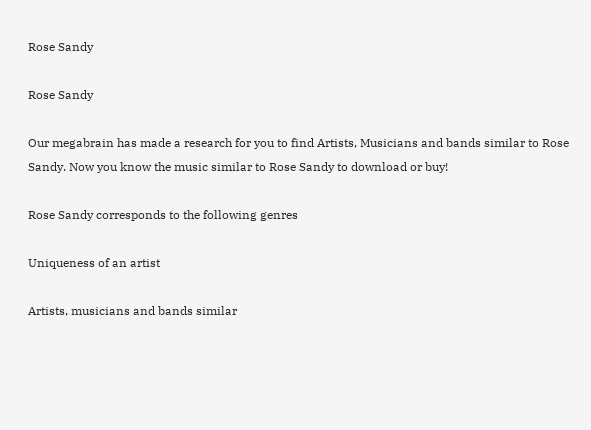Rose Sandy

Rose Sandy

Our megabrain has made a research for you to find Artists, Musicians and bands similar to Rose Sandy. Now you know the music similar to Rose Sandy to download or buy!

Rose Sandy corresponds to the following genres

Uniqueness of an artist

Artists, musicians and bands similar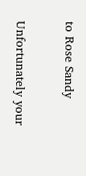to Rose Sandy

Unfortunately your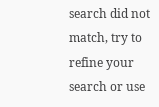search did not match, try to refine your search or use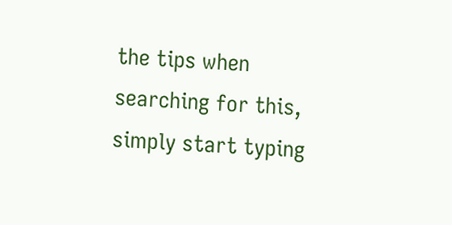the tips when searching for this, simply start typing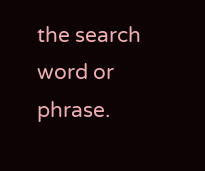the search word or phrase.